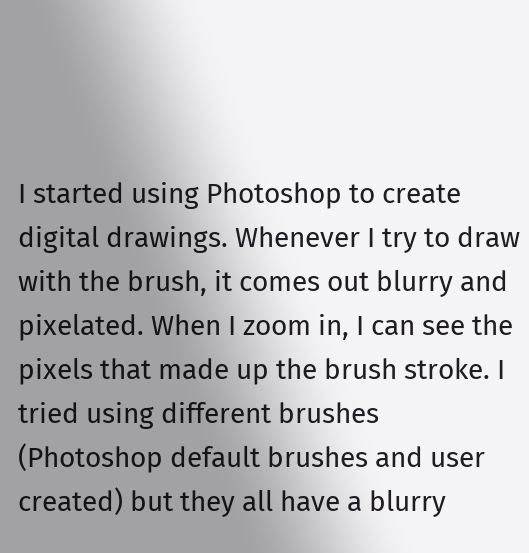I started using Photoshop to create digital drawings. Whenever I try to draw with the brush, it comes out blurry and pixelated. When I zoom in, I can see the pixels that made up the brush stroke. I tried using different brushes (Photoshop default brushes and user created) but they all have a blurry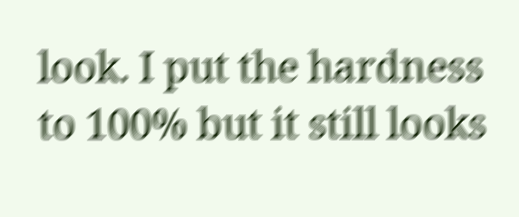look. I put the hardness to 100% but it still looks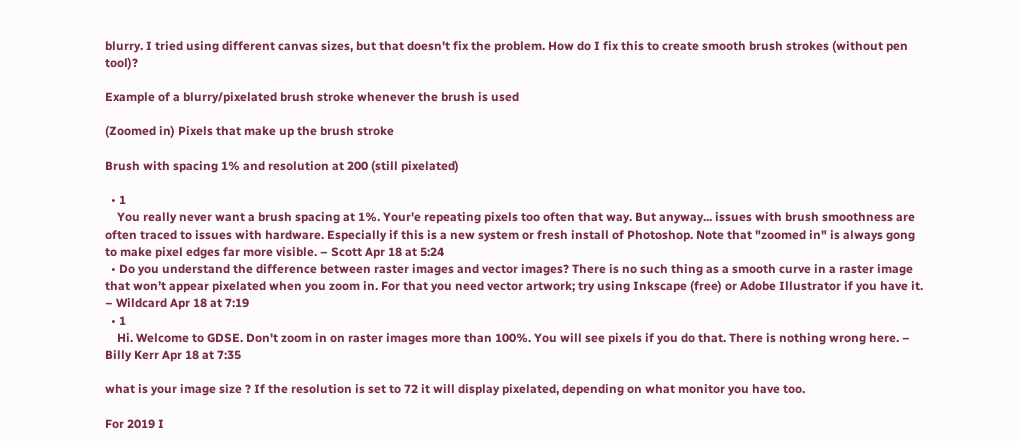blurry. I tried using different canvas sizes, but that doesn't fix the problem. How do I fix this to create smooth brush strokes (without pen tool)?

Example of a blurry/pixelated brush stroke whenever the brush is used

(Zoomed in) Pixels that make up the brush stroke

Brush with spacing 1% and resolution at 200 (still pixelated)

  • 1
    You really never want a brush spacing at 1%. Your'e repeating pixels too often that way. But anyway... issues with brush smoothness are often traced to issues with hardware. Especially if this is a new system or fresh install of Photoshop. Note that "zoomed in" is always gong to make pixel edges far more visible. – Scott Apr 18 at 5:24
  • Do you understand the difference between raster images and vector images? There is no such thing as a smooth curve in a raster image that won’t appear pixelated when you zoom in. For that you need vector artwork; try using Inkscape (free) or Adobe Illustrator if you have it. – Wildcard Apr 18 at 7:19
  • 1
    Hi. Welcome to GDSE. Don't zoom in on raster images more than 100%. You will see pixels if you do that. There is nothing wrong here. – Billy Kerr Apr 18 at 7:35

what is your image size ? If the resolution is set to 72 it will display pixelated, depending on what monitor you have too.

For 2019 I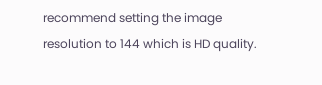recommend setting the image resolution to 144 which is HD quality.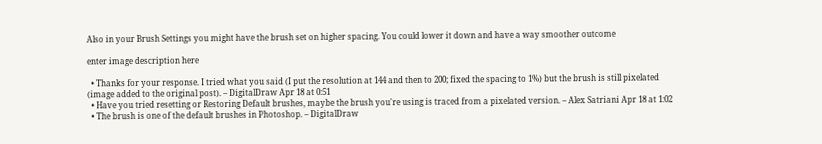Also in your Brush Settings you might have the brush set on higher spacing. You could lower it down and have a way smoother outcome

enter image description here

  • Thanks for your response. I tried what you said (I put the resolution at 144 and then to 200; fixed the spacing to 1%) but the brush is still pixelated (image added to the original post). – DigitalDraw Apr 18 at 0:51
  • Have you tried resetting or Restoring Default brushes, maybe the brush you're using is traced from a pixelated version. – Alex Satriani Apr 18 at 1:02
  • The brush is one of the default brushes in Photoshop. – DigitalDraw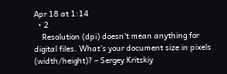Apr 18 at 1:14
  • 2
    Resolution (dpi) doesn't mean anything for digital files. What's your document size in pixels (width/height)? – Sergey Kritskiy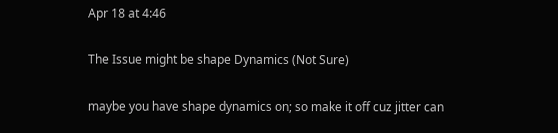Apr 18 at 4:46

The Issue might be shape Dynamics (Not Sure)

maybe you have shape dynamics on; so make it off cuz jitter can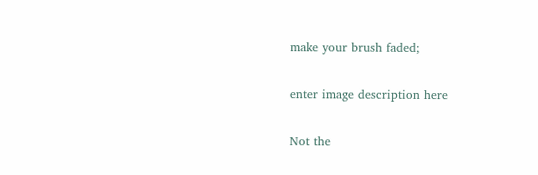make your brush faded;

enter image description here

Not the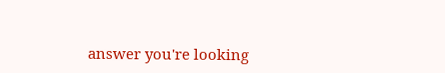answer you're looking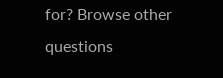for? Browse other questions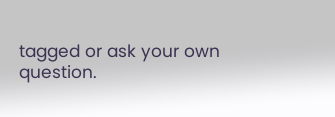tagged or ask your own question.